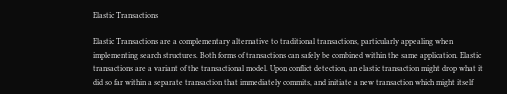Elastic Transactions

Elastic Transactions are a complementary alternative to traditional transactions, particularly appealing when implementing search structures. Both forms of transactions can safely be combined within the same application. Elastic transactions are a variant of the transactional model. Upon conflict detection, an elastic transaction might drop what it did so far within a separate transaction that immediately commits, and initiate a new transaction which might itself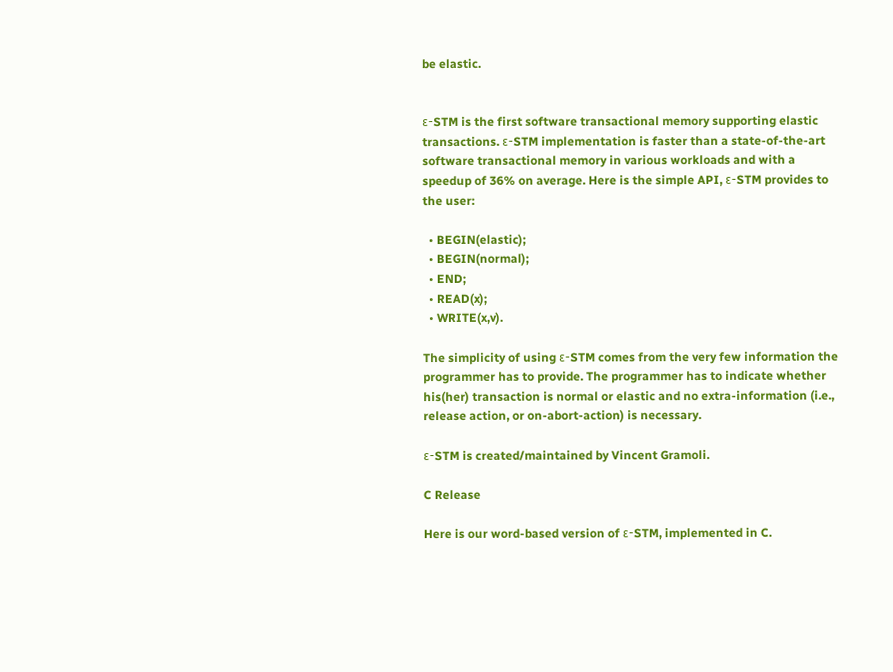be elastic.


ε-STM is the first software transactional memory supporting elastic transactions. ε-STM implementation is faster than a state-of-the-art software transactional memory in various workloads and with a speedup of 36% on average. Here is the simple API, ε-STM provides to the user:

  • BEGIN(elastic);
  • BEGIN(normal);
  • END;
  • READ(x);
  • WRITE(x,v).

The simplicity of using ε-STM comes from the very few information the programmer has to provide. The programmer has to indicate whether his(her) transaction is normal or elastic and no extra-information (i.e., release action, or on-abort-action) is necessary.

ε-STM is created/maintained by Vincent Gramoli.

C Release

Here is our word-based version of ε-STM, implemented in C.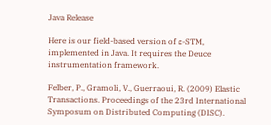Java Release

Here is our field-based version of ε-STM, implemented in Java. It requires the Deuce instrumentation framework.

Felber, P., Gramoli, V., Guerraoui, R. (2009) Elastic Transactions. Proceedings of the 23rd International Symposum on Distributed Computing (DISC).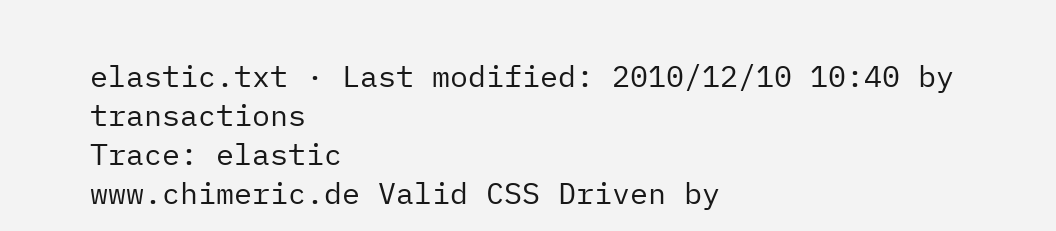elastic.txt · Last modified: 2010/12/10 10:40 by transactions
Trace: elastic
www.chimeric.de Valid CSS Driven by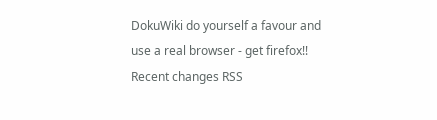DokuWiki do yourself a favour and use a real browser - get firefox!! Recent changes RSS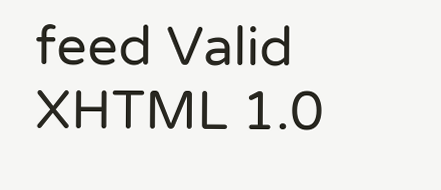feed Valid XHTML 1.0